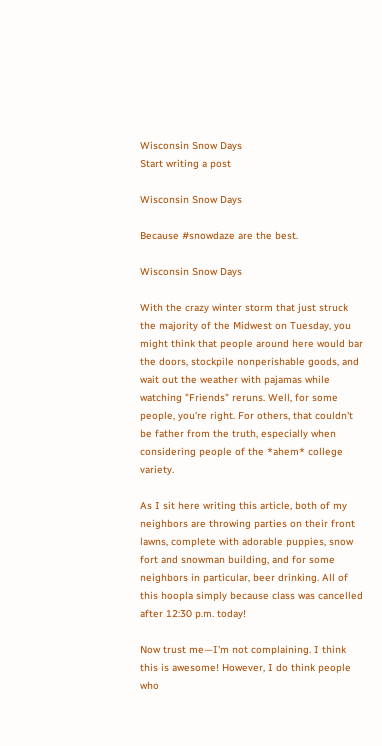Wisconsin Snow Days
Start writing a post

Wisconsin Snow Days

Because #snowdaze are the best.

Wisconsin Snow Days

With the crazy winter storm that just struck the majority of the Midwest on Tuesday, you might think that people around here would bar the doors, stockpile nonperishable goods, and wait out the weather with pajamas while watching "Friends" reruns. Well, for some people, you're right. For others, that couldn't be father from the truth, especially when considering people of the *ahem* college variety.

As I sit here writing this article, both of my neighbors are throwing parties on their front lawns, complete with adorable puppies, snow fort and snowman building, and for some neighbors in particular, beer drinking. All of this hoopla simply because class was cancelled after 12:30 p.m. today!

Now trust me—I'm not complaining. I think this is awesome! However, I do think people who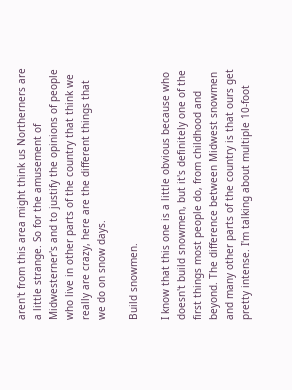aren't from this area might think us Northerners are a little strange. So for the amusement of Midwesterner's and to justify the opinions of people who live in other parts of the country that think we really are crazy, here are the different things that we do on snow days.

Build snowmen.

I know that this one is a little obvious because who doesn't build snowmen, but it's definitely one of the first things most people do, from childhood and beyond. The difference between Midwest snowmen and many other parts of the country is that ours get pretty intense. I'm talking about multiple 10-foot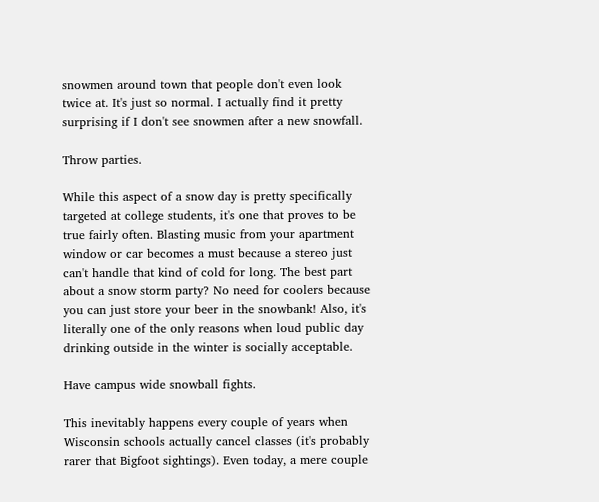snowmen around town that people don't even look twice at. It's just so normal. I actually find it pretty surprising if I don't see snowmen after a new snowfall.

Throw parties.

While this aspect of a snow day is pretty specifically targeted at college students, it's one that proves to be true fairly often. Blasting music from your apartment window or car becomes a must because a stereo just can't handle that kind of cold for long. The best part about a snow storm party? No need for coolers because you can just store your beer in the snowbank! Also, it's literally one of the only reasons when loud public day drinking outside in the winter is socially acceptable.

Have campus wide snowball fights.

This inevitably happens every couple of years when Wisconsin schools actually cancel classes (it's probably rarer that Bigfoot sightings). Even today, a mere couple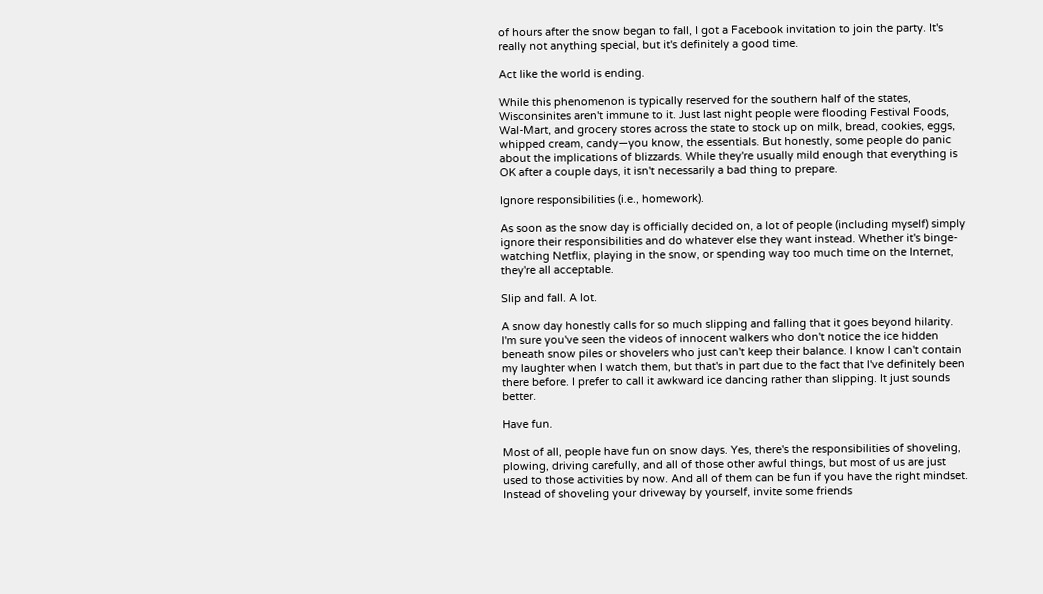of hours after the snow began to fall, I got a Facebook invitation to join the party. It's really not anything special, but it's definitely a good time.

Act like the world is ending.

While this phenomenon is typically reserved for the southern half of the states, Wisconsinites aren't immune to it. Just last night people were flooding Festival Foods, Wal-Mart, and grocery stores across the state to stock up on milk, bread, cookies, eggs, whipped cream, candy—you know, the essentials. But honestly, some people do panic about the implications of blizzards. While they're usually mild enough that everything is OK after a couple days, it isn't necessarily a bad thing to prepare.

Ignore responsibilities (i.e., homework).

As soon as the snow day is officially decided on, a lot of people (including myself) simply ignore their responsibilities and do whatever else they want instead. Whether it's binge-watching Netflix, playing in the snow, or spending way too much time on the Internet, they're all acceptable.

Slip and fall. A lot.

A snow day honestly calls for so much slipping and falling that it goes beyond hilarity. I'm sure you've seen the videos of innocent walkers who don't notice the ice hidden beneath snow piles or shovelers who just can't keep their balance. I know I can't contain my laughter when I watch them, but that's in part due to the fact that I've definitely been there before. I prefer to call it awkward ice dancing rather than slipping. It just sounds better.

Have fun.

Most of all, people have fun on snow days. Yes, there's the responsibilities of shoveling, plowing, driving carefully, and all of those other awful things, but most of us are just used to those activities by now. And all of them can be fun if you have the right mindset. Instead of shoveling your driveway by yourself, invite some friends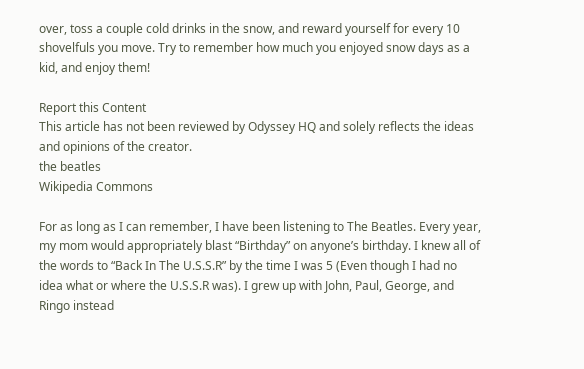over, toss a couple cold drinks in the snow, and reward yourself for every 10 shovelfuls you move. Try to remember how much you enjoyed snow days as a kid, and enjoy them!

Report this Content
This article has not been reviewed by Odyssey HQ and solely reflects the ideas and opinions of the creator.
the beatles
Wikipedia Commons

For as long as I can remember, I have been listening to The Beatles. Every year, my mom would appropriately blast “Birthday” on anyone’s birthday. I knew all of the words to “Back In The U.S.S.R” by the time I was 5 (Even though I had no idea what or where the U.S.S.R was). I grew up with John, Paul, George, and Ringo instead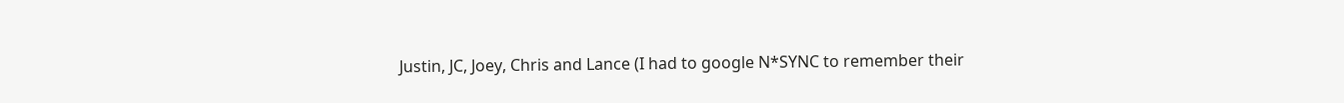Justin, JC, Joey, Chris and Lance (I had to google N*SYNC to remember their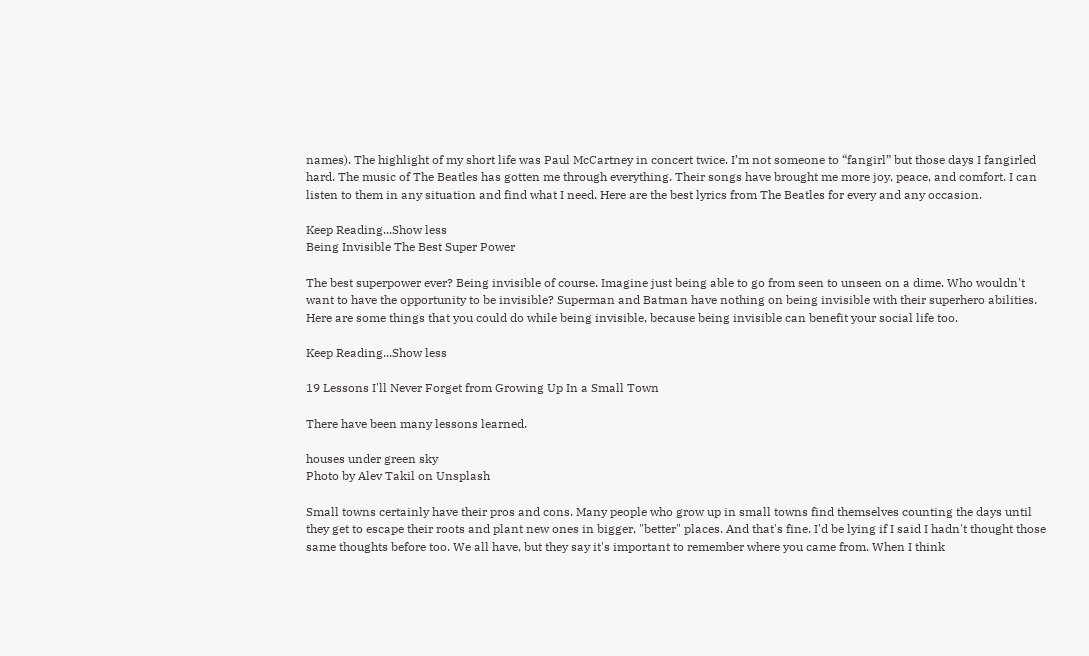names). The highlight of my short life was Paul McCartney in concert twice. I’m not someone to “fangirl” but those days I fangirled hard. The music of The Beatles has gotten me through everything. Their songs have brought me more joy, peace, and comfort. I can listen to them in any situation and find what I need. Here are the best lyrics from The Beatles for every and any occasion.

Keep Reading...Show less
Being Invisible The Best Super Power

The best superpower ever? Being invisible of course. Imagine just being able to go from seen to unseen on a dime. Who wouldn't want to have the opportunity to be invisible? Superman and Batman have nothing on being invisible with their superhero abilities. Here are some things that you could do while being invisible, because being invisible can benefit your social life too.

Keep Reading...Show less

19 Lessons I'll Never Forget from Growing Up In a Small Town

There have been many lessons learned.

houses under green sky
Photo by Alev Takil on Unsplash

Small towns certainly have their pros and cons. Many people who grow up in small towns find themselves counting the days until they get to escape their roots and plant new ones in bigger, "better" places. And that's fine. I'd be lying if I said I hadn't thought those same thoughts before too. We all have, but they say it's important to remember where you came from. When I think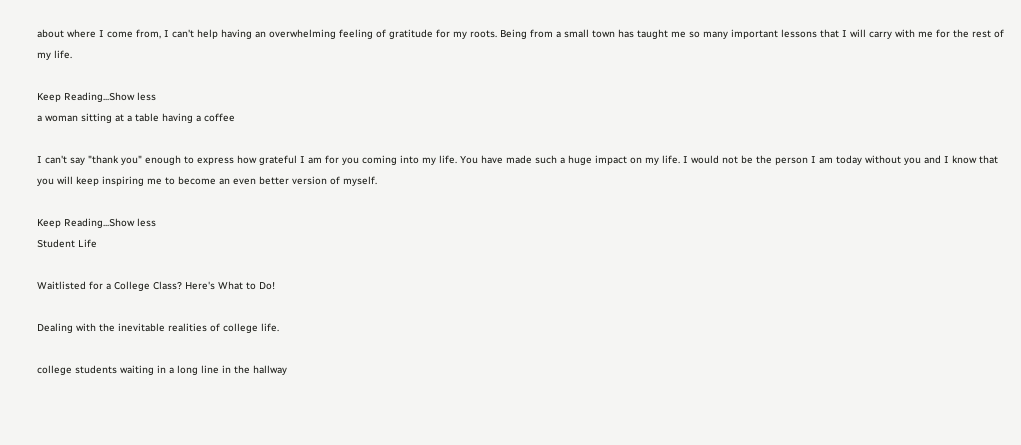about where I come from, I can't help having an overwhelming feeling of gratitude for my roots. Being from a small town has taught me so many important lessons that I will carry with me for the rest of my life.

Keep Reading...Show less
a woman sitting at a table having a coffee

I can't say "thank you" enough to express how grateful I am for you coming into my life. You have made such a huge impact on my life. I would not be the person I am today without you and I know that you will keep inspiring me to become an even better version of myself.

Keep Reading...Show less
Student Life

Waitlisted for a College Class? Here's What to Do!

Dealing with the inevitable realities of college life.

college students waiting in a long line in the hallway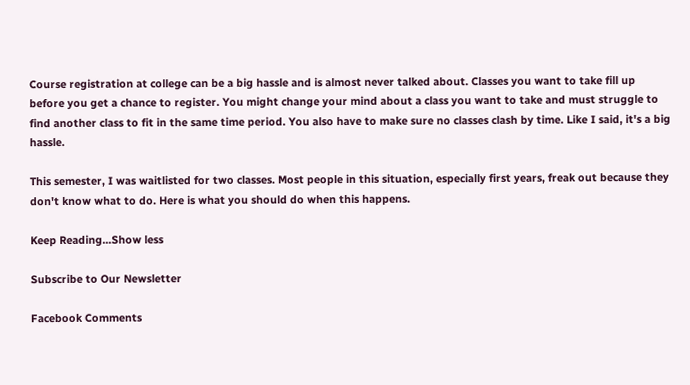Course registration at college can be a big hassle and is almost never talked about. Classes you want to take fill up before you get a chance to register. You might change your mind about a class you want to take and must struggle to find another class to fit in the same time period. You also have to make sure no classes clash by time. Like I said, it's a big hassle.

This semester, I was waitlisted for two classes. Most people in this situation, especially first years, freak out because they don't know what to do. Here is what you should do when this happens.

Keep Reading...Show less

Subscribe to Our Newsletter

Facebook Comments